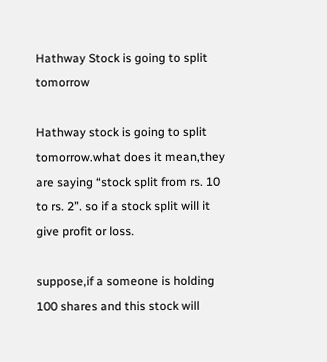Hathway Stock is going to split tomorrow

Hathway stock is going to split tomorrow.what does it mean,they are saying “stock split from rs. 10 to rs. 2”. so if a stock split will it give profit or loss.

suppose,if a someone is holding 100 shares and this stock will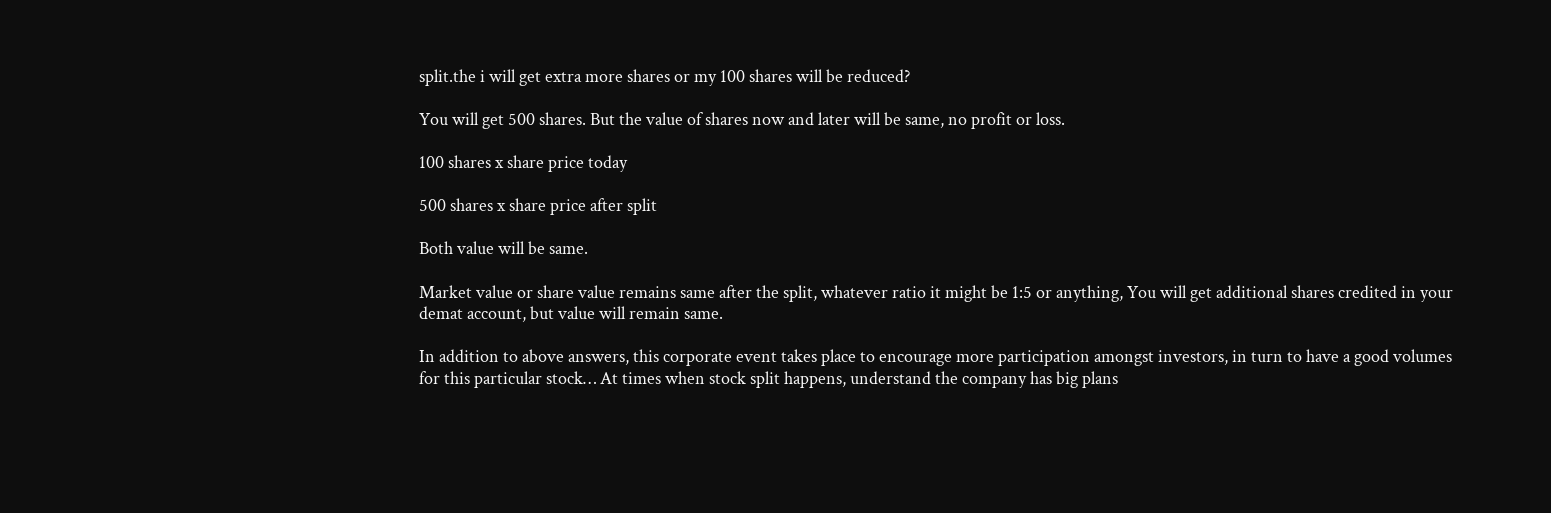split.the i will get extra more shares or my 100 shares will be reduced?

You will get 500 shares. But the value of shares now and later will be same, no profit or loss.

100 shares x share price today

500 shares x share price after split

Both value will be same.

Market value or share value remains same after the split, whatever ratio it might be 1:5 or anything, You will get additional shares credited in your demat account, but value will remain same.

In addition to above answers, this corporate event takes place to encourage more participation amongst investors, in turn to have a good volumes for this particular stock… At times when stock split happens, understand the company has big plans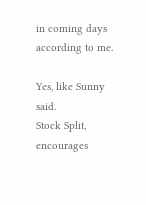in coming days according to me.

Yes, like Sunny said.
Stock Split, encourages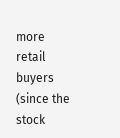more retail buyers (since the stock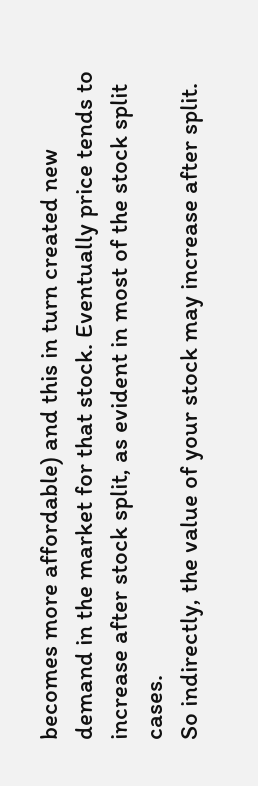becomes more affordable) and this in turn created new demand in the market for that stock. Eventually price tends to increase after stock split, as evident in most of the stock split cases.
So indirectly, the value of your stock may increase after split.